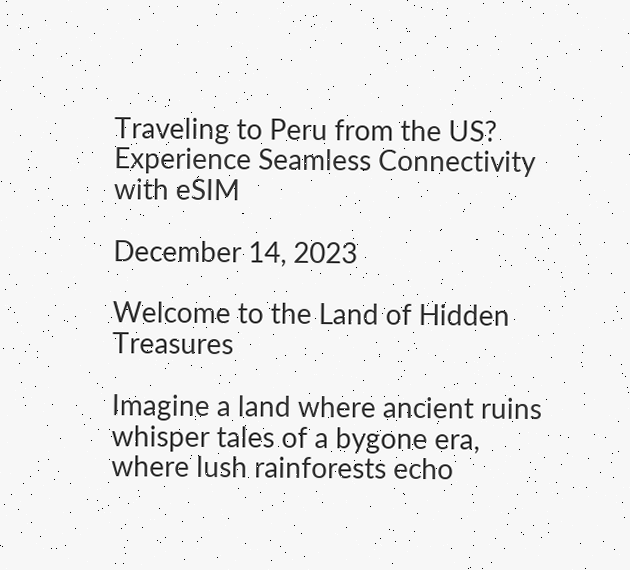Traveling to Peru from the US? Experience Seamless Connectivity with eSIM

December 14, 2023

Welcome to the Land of Hidden Treasures

Imagine a land where ancient ruins whisper tales of a bygone era, where lush rainforests echo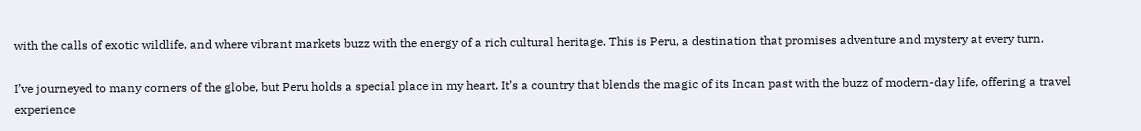with the calls of exotic wildlife, and where vibrant markets buzz with the energy of a rich cultural heritage. This is Peru, a destination that promises adventure and mystery at every turn.

I’ve journeyed to many corners of the globe, but Peru holds a special place in my heart. It’s a country that blends the magic of its Incan past with the buzz of modern-day life, offering a travel experience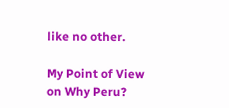like no other.

My Point of View on Why Peru?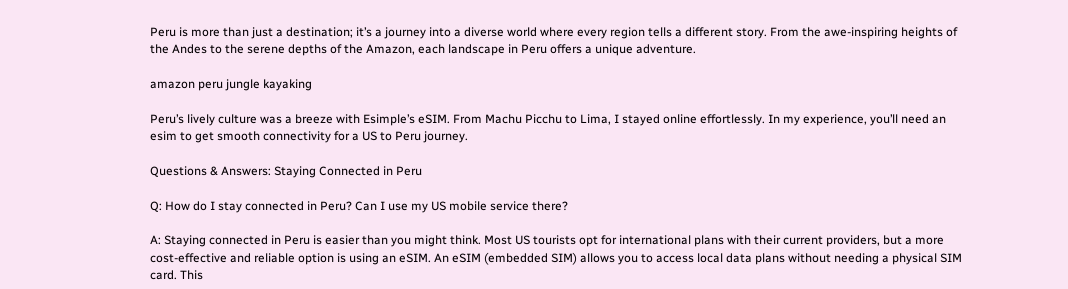Peru is more than just a destination; it’s a journey into a diverse world where every region tells a different story. From the awe-inspiring heights of the Andes to the serene depths of the Amazon, each landscape in Peru offers a unique adventure.

amazon peru jungle kayaking

Peru’s lively culture was a breeze with Esimple’s eSIM. From Machu Picchu to Lima, I stayed online effortlessly. In my experience, you’ll need an esim to get smooth connectivity for a US to Peru journey.

Questions & Answers: Staying Connected in Peru

Q: How do I stay connected in Peru? Can I use my US mobile service there?

A: Staying connected in Peru is easier than you might think. Most US tourists opt for international plans with their current providers, but a more cost-effective and reliable option is using an eSIM. An eSIM (embedded SIM) allows you to access local data plans without needing a physical SIM card. This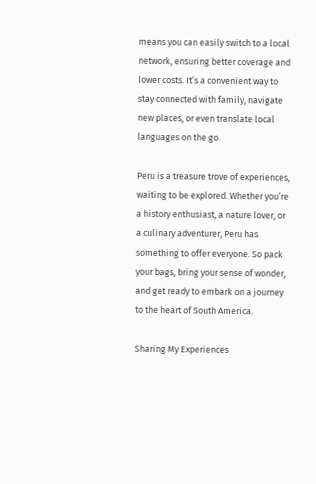means you can easily switch to a local network, ensuring better coverage and lower costs. It’s a convenient way to stay connected with family, navigate new places, or even translate local languages on the go.

Peru is a treasure trove of experiences, waiting to be explored. Whether you’re a history enthusiast, a nature lover, or a culinary adventurer, Peru has something to offer everyone. So pack your bags, bring your sense of wonder, and get ready to embark on a journey to the heart of South America.

Sharing My Experiences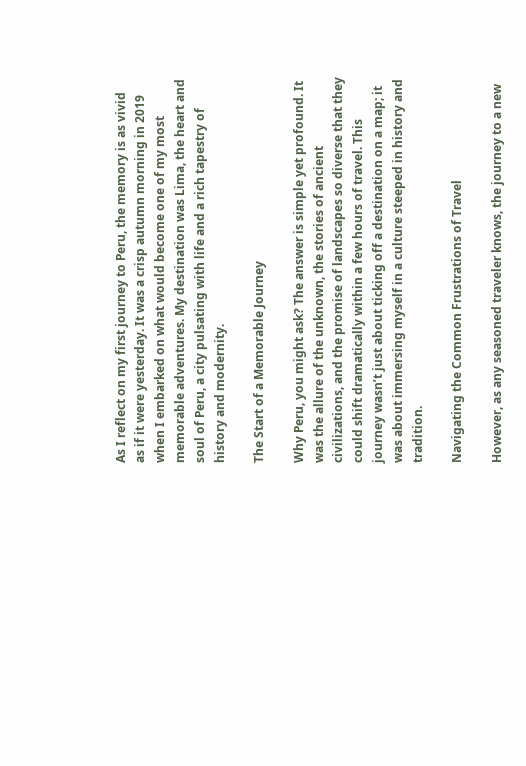As I reflect on my first journey to Peru, the memory is as vivid as if it were yesterday. It was a crisp autumn morning in 2019 when I embarked on what would become one of my most memorable adventures. My destination was Lima, the heart and soul of Peru, a city pulsating with life and a rich tapestry of history and modernity.

The Start of a Memorable Journey

Why Peru, you might ask? The answer is simple yet profound. It was the allure of the unknown, the stories of ancient civilizations, and the promise of landscapes so diverse that they could shift dramatically within a few hours of travel. This journey wasn’t just about ticking off a destination on a map; it was about immersing myself in a culture steeped in history and tradition.

Navigating the Common Frustrations of Travel

However, as any seasoned traveler knows, the journey to a new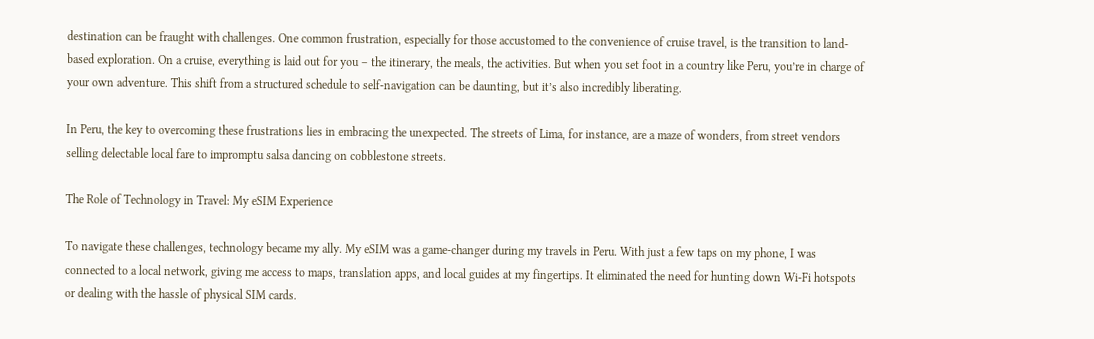destination can be fraught with challenges. One common frustration, especially for those accustomed to the convenience of cruise travel, is the transition to land-based exploration. On a cruise, everything is laid out for you – the itinerary, the meals, the activities. But when you set foot in a country like Peru, you’re in charge of your own adventure. This shift from a structured schedule to self-navigation can be daunting, but it’s also incredibly liberating.

In Peru, the key to overcoming these frustrations lies in embracing the unexpected. The streets of Lima, for instance, are a maze of wonders, from street vendors selling delectable local fare to impromptu salsa dancing on cobblestone streets.

The Role of Technology in Travel: My eSIM Experience

To navigate these challenges, technology became my ally. My eSIM was a game-changer during my travels in Peru. With just a few taps on my phone, I was connected to a local network, giving me access to maps, translation apps, and local guides at my fingertips. It eliminated the need for hunting down Wi-Fi hotspots or dealing with the hassle of physical SIM cards.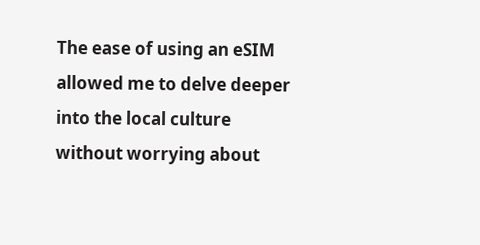The ease of using an eSIM allowed me to delve deeper into the local culture without worrying about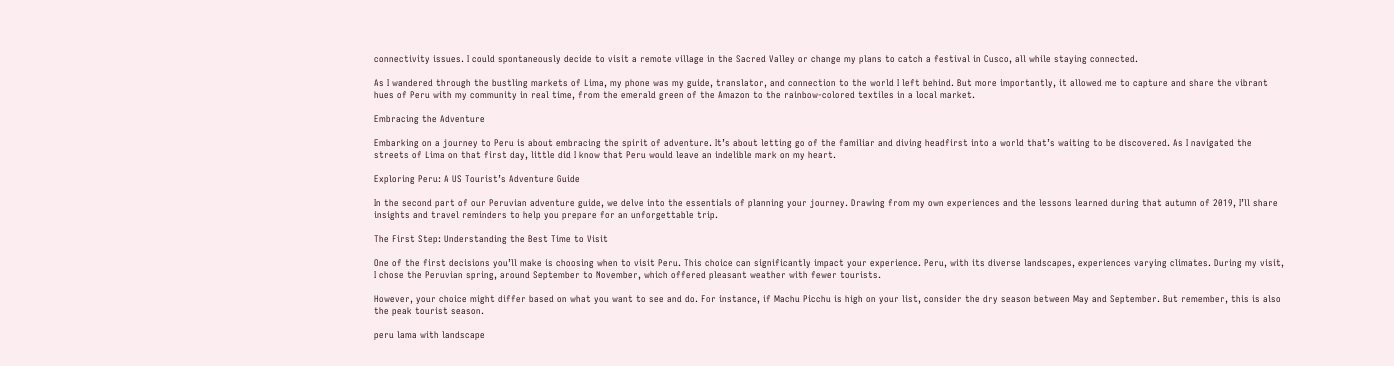connectivity issues. I could spontaneously decide to visit a remote village in the Sacred Valley or change my plans to catch a festival in Cusco, all while staying connected.

As I wandered through the bustling markets of Lima, my phone was my guide, translator, and connection to the world I left behind. But more importantly, it allowed me to capture and share the vibrant hues of Peru with my community in real time, from the emerald green of the Amazon to the rainbow-colored textiles in a local market.

Embracing the Adventure

Embarking on a journey to Peru is about embracing the spirit of adventure. It’s about letting go of the familiar and diving headfirst into a world that’s waiting to be discovered. As I navigated the streets of Lima on that first day, little did I know that Peru would leave an indelible mark on my heart.

Exploring Peru: A US Tourist’s Adventure Guide

In the second part of our Peruvian adventure guide, we delve into the essentials of planning your journey. Drawing from my own experiences and the lessons learned during that autumn of 2019, I’ll share insights and travel reminders to help you prepare for an unforgettable trip.

The First Step: Understanding the Best Time to Visit

One of the first decisions you’ll make is choosing when to visit Peru. This choice can significantly impact your experience. Peru, with its diverse landscapes, experiences varying climates. During my visit, I chose the Peruvian spring, around September to November, which offered pleasant weather with fewer tourists.

However, your choice might differ based on what you want to see and do. For instance, if Machu Picchu is high on your list, consider the dry season between May and September. But remember, this is also the peak tourist season.

peru lama with landscape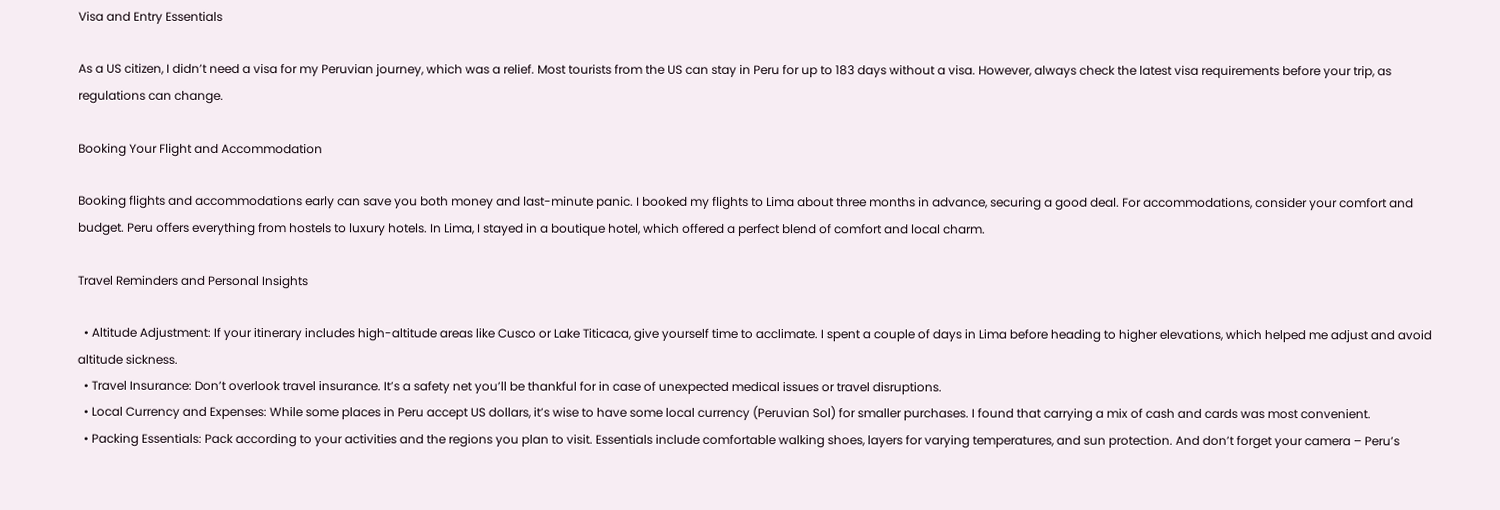Visa and Entry Essentials

As a US citizen, I didn’t need a visa for my Peruvian journey, which was a relief. Most tourists from the US can stay in Peru for up to 183 days without a visa. However, always check the latest visa requirements before your trip, as regulations can change.

Booking Your Flight and Accommodation

Booking flights and accommodations early can save you both money and last-minute panic. I booked my flights to Lima about three months in advance, securing a good deal. For accommodations, consider your comfort and budget. Peru offers everything from hostels to luxury hotels. In Lima, I stayed in a boutique hotel, which offered a perfect blend of comfort and local charm.

Travel Reminders and Personal Insights

  • Altitude Adjustment: If your itinerary includes high-altitude areas like Cusco or Lake Titicaca, give yourself time to acclimate. I spent a couple of days in Lima before heading to higher elevations, which helped me adjust and avoid altitude sickness.
  • Travel Insurance: Don’t overlook travel insurance. It’s a safety net you’ll be thankful for in case of unexpected medical issues or travel disruptions.
  • Local Currency and Expenses: While some places in Peru accept US dollars, it’s wise to have some local currency (Peruvian Sol) for smaller purchases. I found that carrying a mix of cash and cards was most convenient.
  • Packing Essentials: Pack according to your activities and the regions you plan to visit. Essentials include comfortable walking shoes, layers for varying temperatures, and sun protection. And don’t forget your camera – Peru’s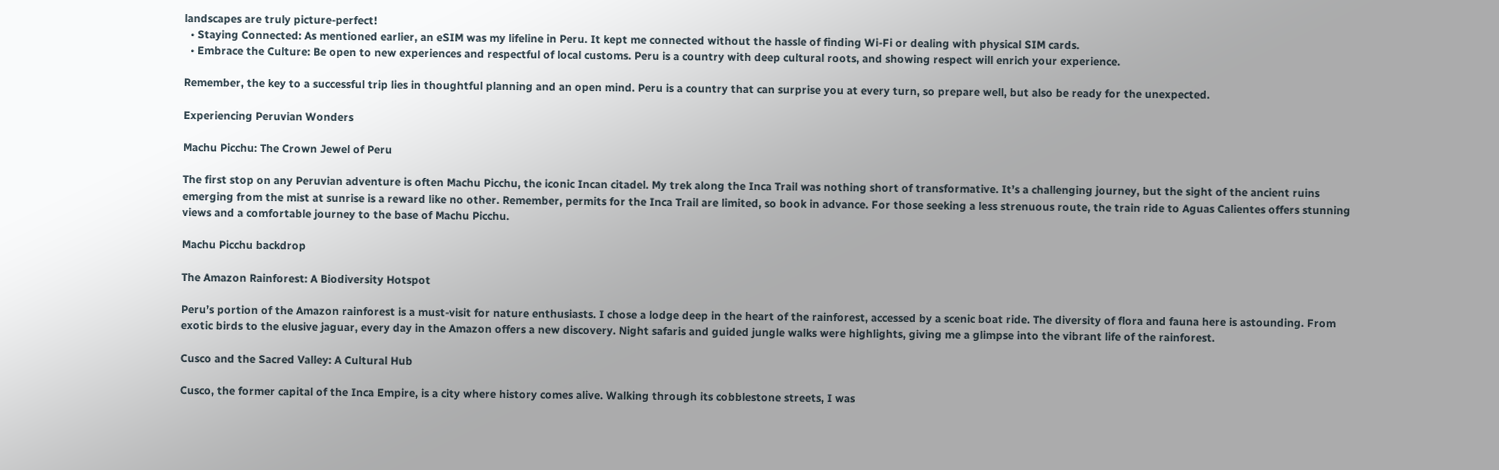landscapes are truly picture-perfect!
  • Staying Connected: As mentioned earlier, an eSIM was my lifeline in Peru. It kept me connected without the hassle of finding Wi-Fi or dealing with physical SIM cards.
  • Embrace the Culture: Be open to new experiences and respectful of local customs. Peru is a country with deep cultural roots, and showing respect will enrich your experience.

Remember, the key to a successful trip lies in thoughtful planning and an open mind. Peru is a country that can surprise you at every turn, so prepare well, but also be ready for the unexpected.

Experiencing Peruvian Wonders

Machu Picchu: The Crown Jewel of Peru

The first stop on any Peruvian adventure is often Machu Picchu, the iconic Incan citadel. My trek along the Inca Trail was nothing short of transformative. It’s a challenging journey, but the sight of the ancient ruins emerging from the mist at sunrise is a reward like no other. Remember, permits for the Inca Trail are limited, so book in advance. For those seeking a less strenuous route, the train ride to Aguas Calientes offers stunning views and a comfortable journey to the base of Machu Picchu.

Machu Picchu backdrop

The Amazon Rainforest: A Biodiversity Hotspot

Peru’s portion of the Amazon rainforest is a must-visit for nature enthusiasts. I chose a lodge deep in the heart of the rainforest, accessed by a scenic boat ride. The diversity of flora and fauna here is astounding. From exotic birds to the elusive jaguar, every day in the Amazon offers a new discovery. Night safaris and guided jungle walks were highlights, giving me a glimpse into the vibrant life of the rainforest.

Cusco and the Sacred Valley: A Cultural Hub

Cusco, the former capital of the Inca Empire, is a city where history comes alive. Walking through its cobblestone streets, I was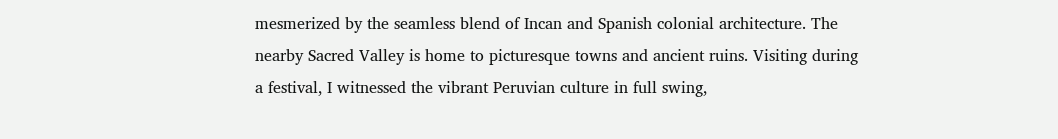mesmerized by the seamless blend of Incan and Spanish colonial architecture. The nearby Sacred Valley is home to picturesque towns and ancient ruins. Visiting during a festival, I witnessed the vibrant Peruvian culture in full swing,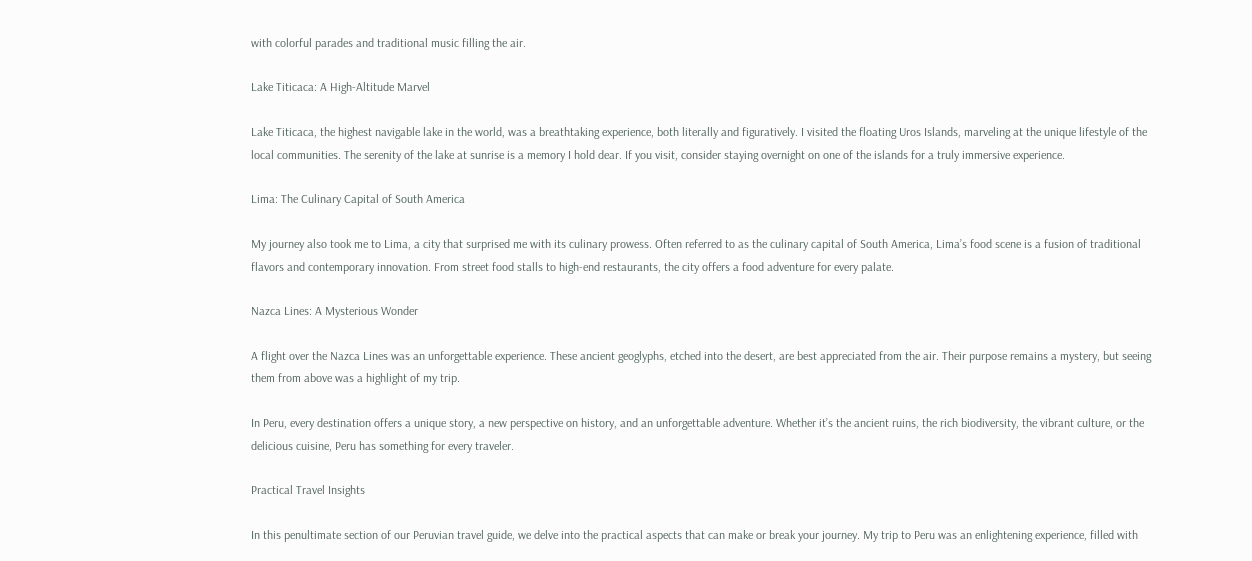with colorful parades and traditional music filling the air.

Lake Titicaca: A High-Altitude Marvel

Lake Titicaca, the highest navigable lake in the world, was a breathtaking experience, both literally and figuratively. I visited the floating Uros Islands, marveling at the unique lifestyle of the local communities. The serenity of the lake at sunrise is a memory I hold dear. If you visit, consider staying overnight on one of the islands for a truly immersive experience.

Lima: The Culinary Capital of South America

My journey also took me to Lima, a city that surprised me with its culinary prowess. Often referred to as the culinary capital of South America, Lima’s food scene is a fusion of traditional flavors and contemporary innovation. From street food stalls to high-end restaurants, the city offers a food adventure for every palate.

Nazca Lines: A Mysterious Wonder

A flight over the Nazca Lines was an unforgettable experience. These ancient geoglyphs, etched into the desert, are best appreciated from the air. Their purpose remains a mystery, but seeing them from above was a highlight of my trip.

In Peru, every destination offers a unique story, a new perspective on history, and an unforgettable adventure. Whether it’s the ancient ruins, the rich biodiversity, the vibrant culture, or the delicious cuisine, Peru has something for every traveler.

Practical Travel Insights

In this penultimate section of our Peruvian travel guide, we delve into the practical aspects that can make or break your journey. My trip to Peru was an enlightening experience, filled with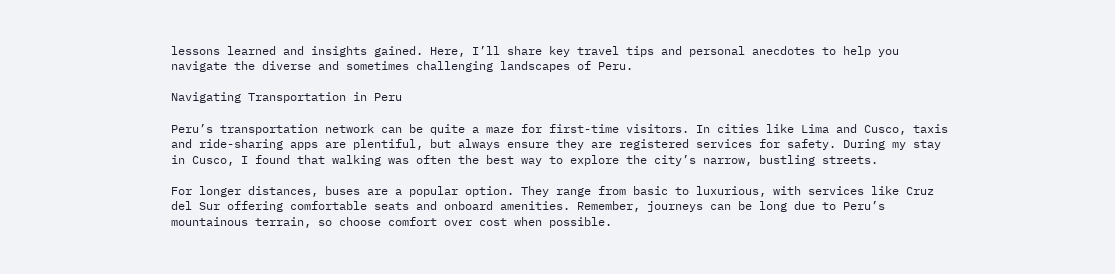lessons learned and insights gained. Here, I’ll share key travel tips and personal anecdotes to help you navigate the diverse and sometimes challenging landscapes of Peru.

Navigating Transportation in Peru

Peru’s transportation network can be quite a maze for first-time visitors. In cities like Lima and Cusco, taxis and ride-sharing apps are plentiful, but always ensure they are registered services for safety. During my stay in Cusco, I found that walking was often the best way to explore the city’s narrow, bustling streets.

For longer distances, buses are a popular option. They range from basic to luxurious, with services like Cruz del Sur offering comfortable seats and onboard amenities. Remember, journeys can be long due to Peru’s mountainous terrain, so choose comfort over cost when possible.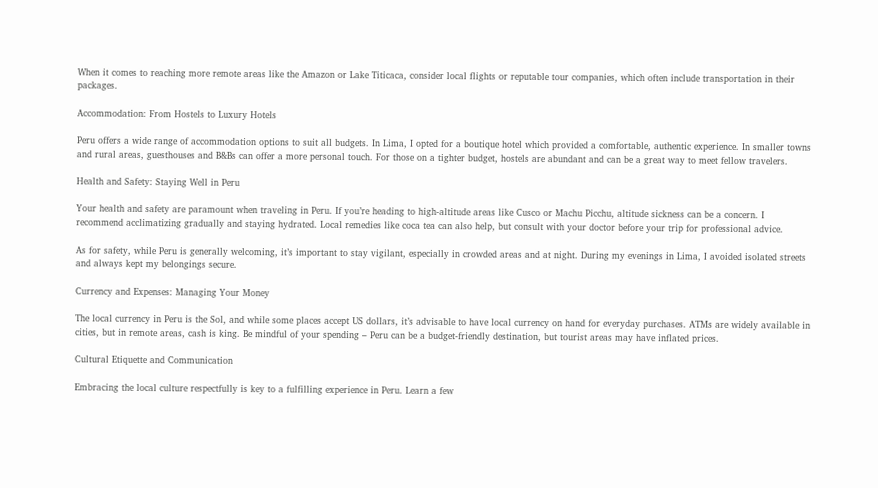When it comes to reaching more remote areas like the Amazon or Lake Titicaca, consider local flights or reputable tour companies, which often include transportation in their packages.

Accommodation: From Hostels to Luxury Hotels

Peru offers a wide range of accommodation options to suit all budgets. In Lima, I opted for a boutique hotel which provided a comfortable, authentic experience. In smaller towns and rural areas, guesthouses and B&Bs can offer a more personal touch. For those on a tighter budget, hostels are abundant and can be a great way to meet fellow travelers.

Health and Safety: Staying Well in Peru

Your health and safety are paramount when traveling in Peru. If you’re heading to high-altitude areas like Cusco or Machu Picchu, altitude sickness can be a concern. I recommend acclimatizing gradually and staying hydrated. Local remedies like coca tea can also help, but consult with your doctor before your trip for professional advice.

As for safety, while Peru is generally welcoming, it’s important to stay vigilant, especially in crowded areas and at night. During my evenings in Lima, I avoided isolated streets and always kept my belongings secure.

Currency and Expenses: Managing Your Money

The local currency in Peru is the Sol, and while some places accept US dollars, it’s advisable to have local currency on hand for everyday purchases. ATMs are widely available in cities, but in remote areas, cash is king. Be mindful of your spending – Peru can be a budget-friendly destination, but tourist areas may have inflated prices.

Cultural Etiquette and Communication

Embracing the local culture respectfully is key to a fulfilling experience in Peru. Learn a few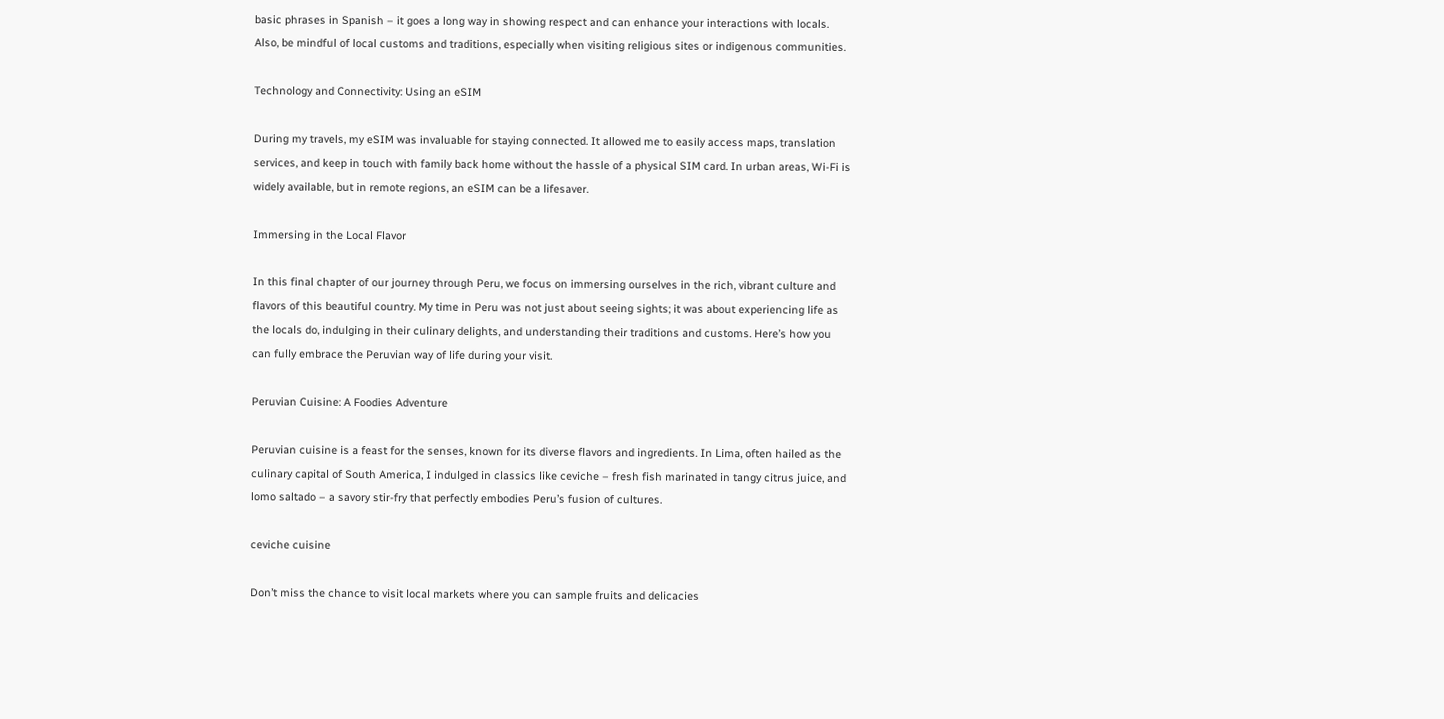basic phrases in Spanish – it goes a long way in showing respect and can enhance your interactions with locals. Also, be mindful of local customs and traditions, especially when visiting religious sites or indigenous communities.

Technology and Connectivity: Using an eSIM

During my travels, my eSIM was invaluable for staying connected. It allowed me to easily access maps, translation services, and keep in touch with family back home without the hassle of a physical SIM card. In urban areas, Wi-Fi is widely available, but in remote regions, an eSIM can be a lifesaver.

Immersing in the Local Flavor

In this final chapter of our journey through Peru, we focus on immersing ourselves in the rich, vibrant culture and flavors of this beautiful country. My time in Peru was not just about seeing sights; it was about experiencing life as the locals do, indulging in their culinary delights, and understanding their traditions and customs. Here’s how you can fully embrace the Peruvian way of life during your visit.

Peruvian Cuisine: A Foodies Adventure

Peruvian cuisine is a feast for the senses, known for its diverse flavors and ingredients. In Lima, often hailed as the culinary capital of South America, I indulged in classics like ceviche – fresh fish marinated in tangy citrus juice, and lomo saltado – a savory stir-fry that perfectly embodies Peru’s fusion of cultures.

ceviche cuisine

Don’t miss the chance to visit local markets where you can sample fruits and delicacies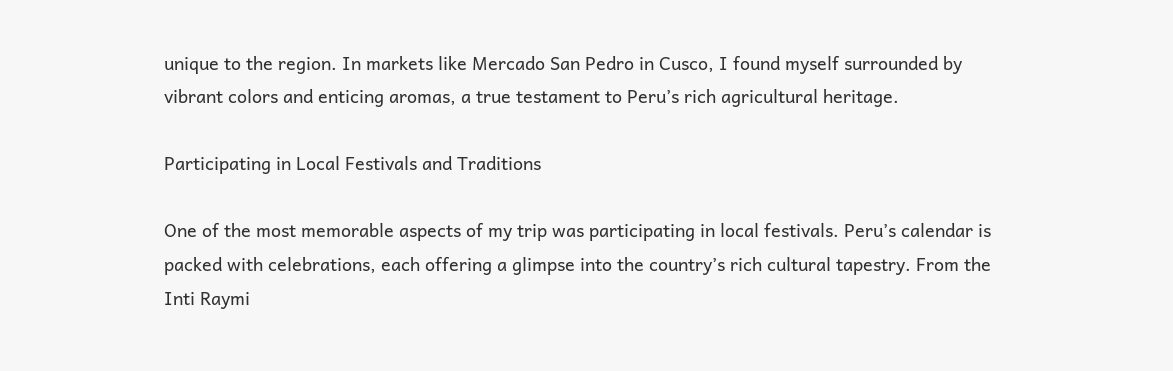unique to the region. In markets like Mercado San Pedro in Cusco, I found myself surrounded by vibrant colors and enticing aromas, a true testament to Peru’s rich agricultural heritage.

Participating in Local Festivals and Traditions

One of the most memorable aspects of my trip was participating in local festivals. Peru’s calendar is packed with celebrations, each offering a glimpse into the country’s rich cultural tapestry. From the Inti Raymi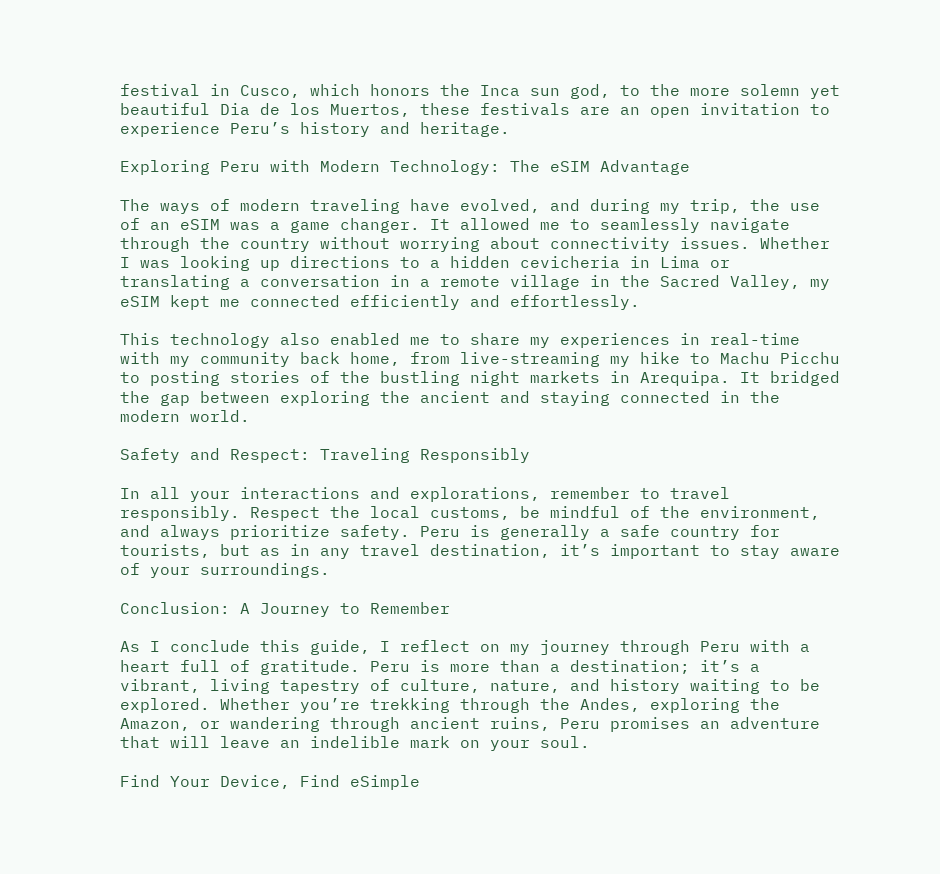festival in Cusco, which honors the Inca sun god, to the more solemn yet beautiful Dia de los Muertos, these festivals are an open invitation to experience Peru’s history and heritage.

Exploring Peru with Modern Technology: The eSIM Advantage

The ways of modern traveling have evolved, and during my trip, the use of an eSIM was a game changer. It allowed me to seamlessly navigate through the country without worrying about connectivity issues. Whether I was looking up directions to a hidden cevicheria in Lima or translating a conversation in a remote village in the Sacred Valley, my eSIM kept me connected efficiently and effortlessly.

This technology also enabled me to share my experiences in real-time with my community back home, from live-streaming my hike to Machu Picchu to posting stories of the bustling night markets in Arequipa. It bridged the gap between exploring the ancient and staying connected in the modern world.

Safety and Respect: Traveling Responsibly

In all your interactions and explorations, remember to travel responsibly. Respect the local customs, be mindful of the environment, and always prioritize safety. Peru is generally a safe country for tourists, but as in any travel destination, it’s important to stay aware of your surroundings.

Conclusion: A Journey to Remember

As I conclude this guide, I reflect on my journey through Peru with a heart full of gratitude. Peru is more than a destination; it’s a vibrant, living tapestry of culture, nature, and history waiting to be explored. Whether you’re trekking through the Andes, exploring the Amazon, or wandering through ancient ruins, Peru promises an adventure that will leave an indelible mark on your soul.

Find Your Device, Find eSimple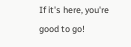If it's here, you're good to go!